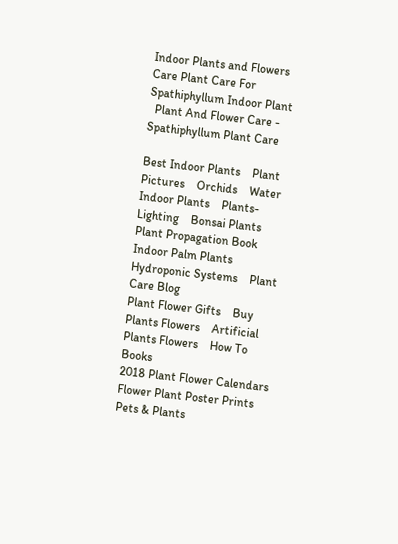Indoor Plants and Flowers Care Plant Care For Spathiphyllum Indoor Plant
  Plant And Flower Care - Spathiphyllum Plant Care

Best Indoor Plants    Plant Pictures    Orchids    Water Indoor Plants    Plants-Lighting    Bonsai Plants
Plant Propagation Book    Indoor Palm Plants     Hydroponic Systems    Plant Care Blog
Plant Flower Gifts    Buy Plants Flowers    Artificial Plants Flowers    How To Books
2018 Plant Flower Calendars     Flower Plant Poster Prints     Pets & Plants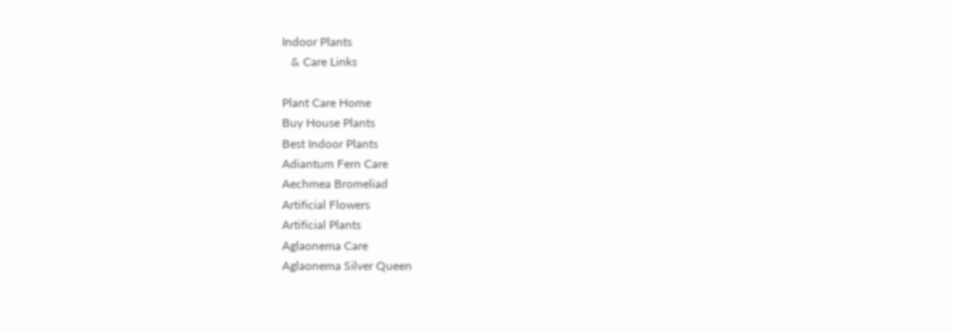Indoor Plants
   & Care Links

Plant Care Home
Buy House Plants
Best Indoor Plants
Adiantum Fern Care
Aechmea Bromeliad
Artificial Flowers
Artificial Plants
Aglaonema Care
Aglaonema Silver Queen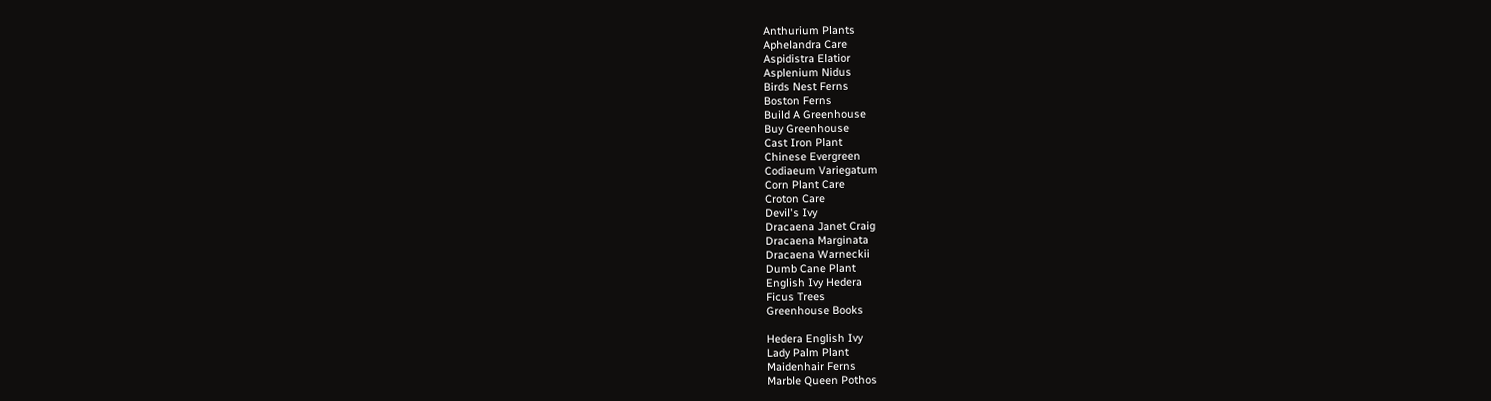Anthurium Plants
Aphelandra Care
Aspidistra Elatior
Asplenium Nidus
Birds Nest Ferns
Boston Ferns
Build A Greenhouse
Buy Greenhouse
Cast Iron Plant
Chinese Evergreen
Codiaeum Variegatum
Corn Plant Care
Croton Care
Devil's Ivy
Dracaena Janet Craig
Dracaena Marginata
Dracaena Warneckii
Dumb Cane Plant
English Ivy Hedera
Ficus Trees
Greenhouse Books

Hedera English Ivy
Lady Palm Plant
Maidenhair Ferns
Marble Queen Pothos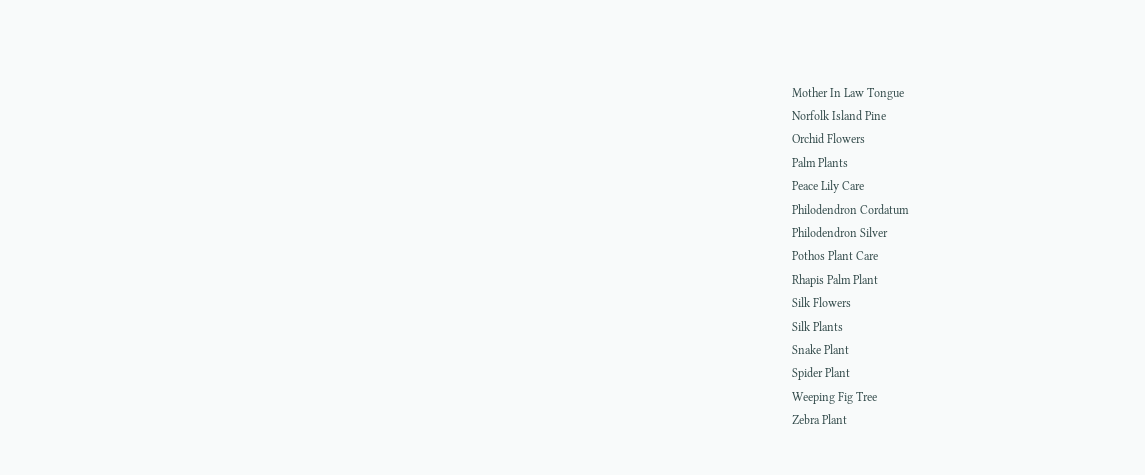Mother In Law Tongue
Norfolk Island Pine
Orchid Flowers
Palm Plants
Peace Lily Care
Philodendron Cordatum
Philodendron Silver
Pothos Plant Care
Rhapis Palm Plant
Silk Flowers
Silk Plants
Snake Plant
Spider Plant
Weeping Fig Tree
Zebra Plant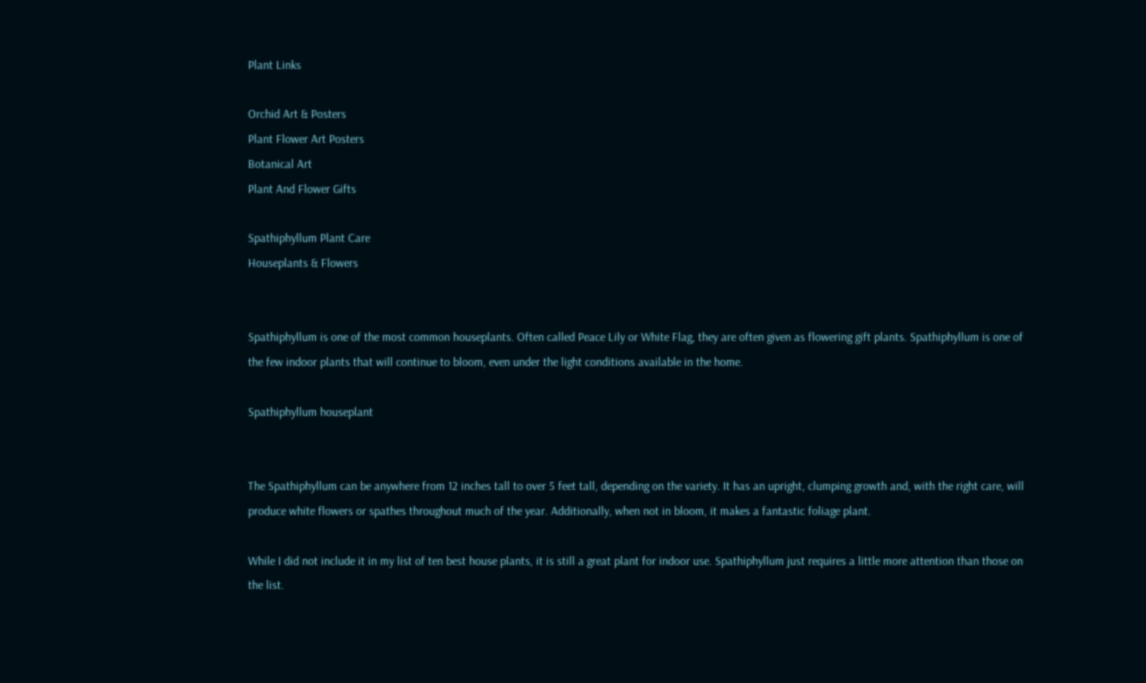Plant Links

Orchid Art & Posters
Plant Flower Art Posters
Botanical Art
Plant And Flower Gifts

Spathiphyllum Plant Care
Houseplants & Flowers


Spathiphyllum is one of the most common houseplants. Often called Peace Lily or White Flag, they are often given as flowering gift plants. Spathiphyllum is one of the few indoor plants that will continue to bloom, even under the light conditions available in the home.

Spathiphyllum houseplant


The Spathiphyllum can be anywhere from 12 inches tall to over 5 feet tall, depending on the variety. It has an upright, clumping growth and, with the right care, will produce white flowers or spathes throughout much of the year. Additionally, when not in bloom, it makes a fantastic foliage plant.

While I did not include it in my list of ten best house plants, it is still a great plant for indoor use. Spathiphyllum just requires a little more attention than those on the list.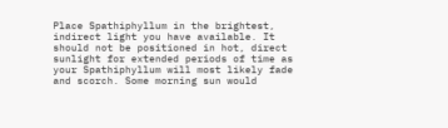Place Spathiphyllum in the brightest, indirect light you have available. It should not be positioned in hot, direct sunlight for extended periods of time as your Spathiphyllum will most likely fade and scorch. Some morning sun would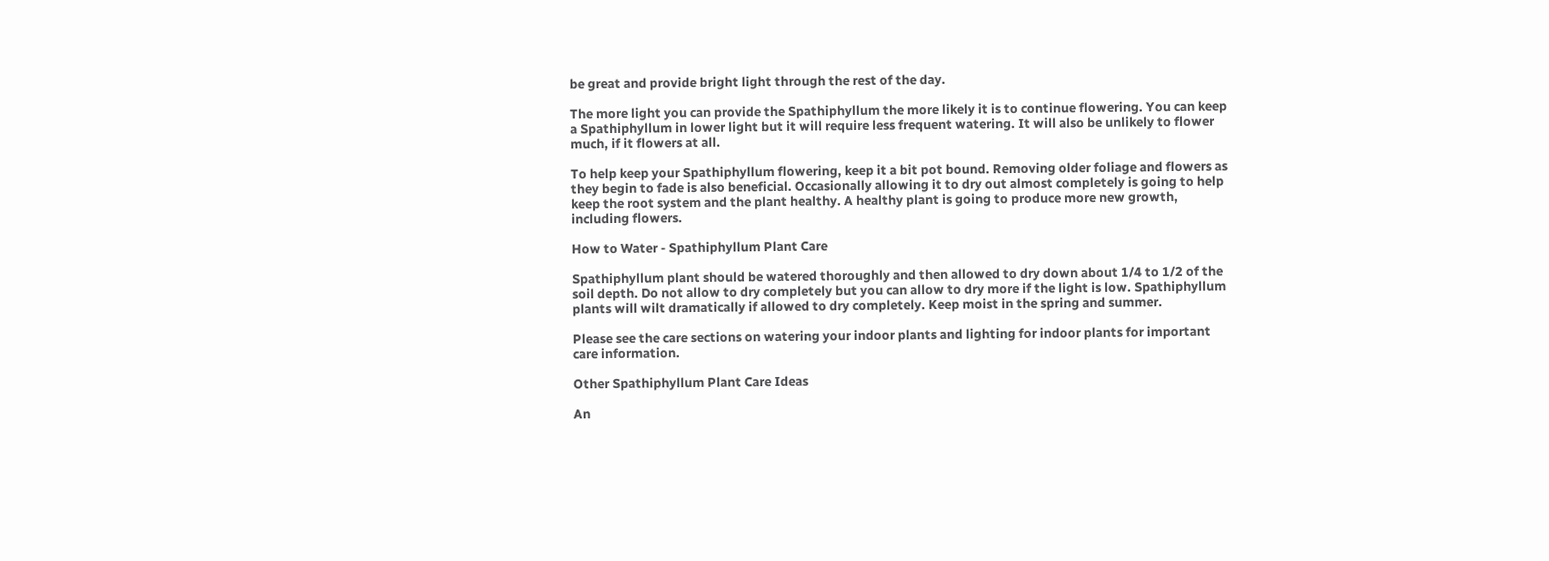be great and provide bright light through the rest of the day.

The more light you can provide the Spathiphyllum the more likely it is to continue flowering. You can keep a Spathiphyllum in lower light but it will require less frequent watering. It will also be unlikely to flower much, if it flowers at all.

To help keep your Spathiphyllum flowering, keep it a bit pot bound. Removing older foliage and flowers as they begin to fade is also beneficial. Occasionally allowing it to dry out almost completely is going to help keep the root system and the plant healthy. A healthy plant is going to produce more new growth, including flowers.

How to Water - Spathiphyllum Plant Care

Spathiphyllum plant should be watered thoroughly and then allowed to dry down about 1/4 to 1/2 of the soil depth. Do not allow to dry completely but you can allow to dry more if the light is low. Spathiphyllum plants will wilt dramatically if allowed to dry completely. Keep moist in the spring and summer.

Please see the care sections on watering your indoor plants and lighting for indoor plants for important care information.

Other Spathiphyllum Plant Care Ideas

An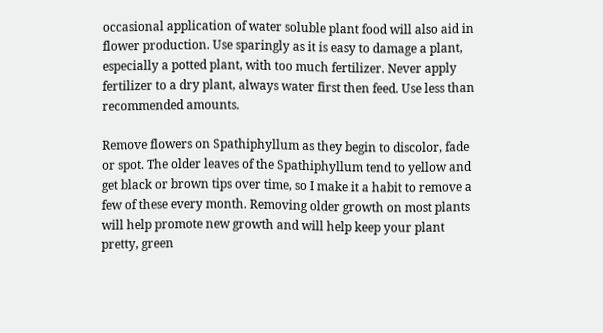occasional application of water soluble plant food will also aid in flower production. Use sparingly as it is easy to damage a plant, especially a potted plant, with too much fertilizer. Never apply fertilizer to a dry plant, always water first then feed. Use less than recommended amounts.

Remove flowers on Spathiphyllum as they begin to discolor, fade or spot. The older leaves of the Spathiphyllum tend to yellow and get black or brown tips over time, so I make it a habit to remove a few of these every month. Removing older growth on most plants will help promote new growth and will help keep your plant pretty, green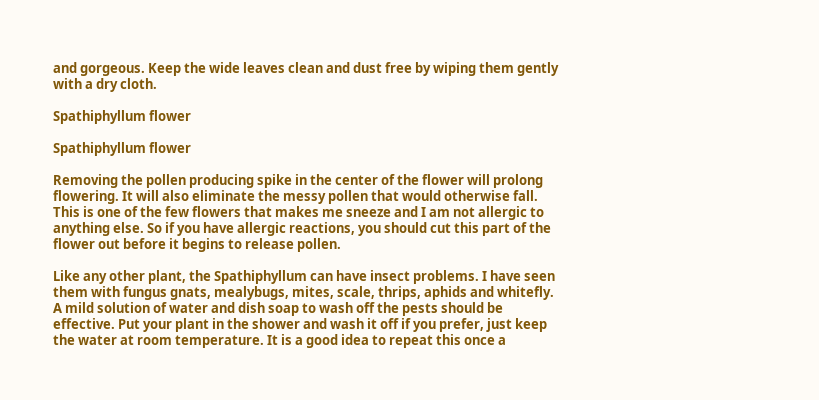and gorgeous. Keep the wide leaves clean and dust free by wiping them gently with a dry cloth.

Spathiphyllum flower

Spathiphyllum flower

Removing the pollen producing spike in the center of the flower will prolong flowering. It will also eliminate the messy pollen that would otherwise fall. This is one of the few flowers that makes me sneeze and I am not allergic to anything else. So if you have allergic reactions, you should cut this part of the flower out before it begins to release pollen.

Like any other plant, the Spathiphyllum can have insect problems. I have seen them with fungus gnats, mealybugs, mites, scale, thrips, aphids and whitefly. A mild solution of water and dish soap to wash off the pests should be effective. Put your plant in the shower and wash it off if you prefer, just keep the water at room temperature. It is a good idea to repeat this once a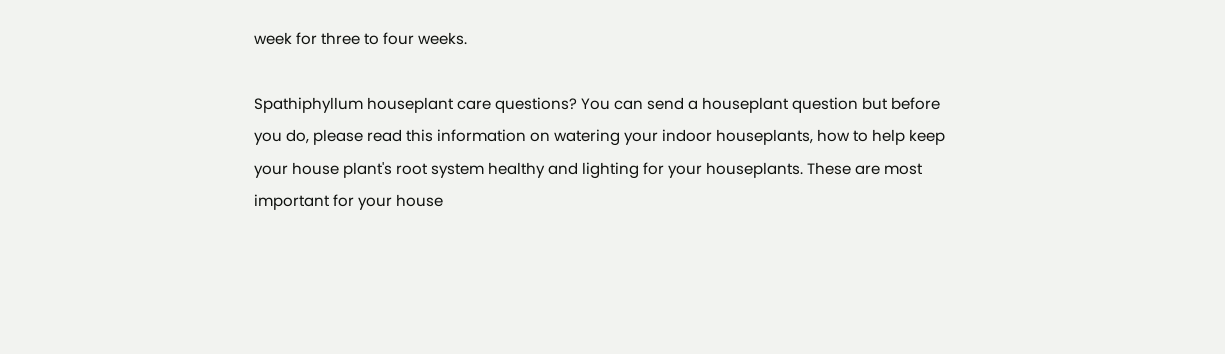week for three to four weeks.

Spathiphyllum houseplant care questions? You can send a houseplant question but before you do, please read this information on watering your indoor houseplants, how to help keep your house plant's root system healthy and lighting for your houseplants. These are most important for your house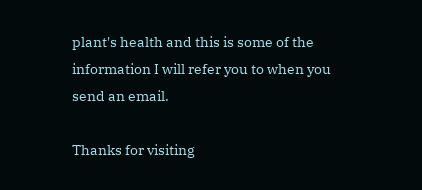plant's health and this is some of the information I will refer you to when you send an email.

Thanks for visiting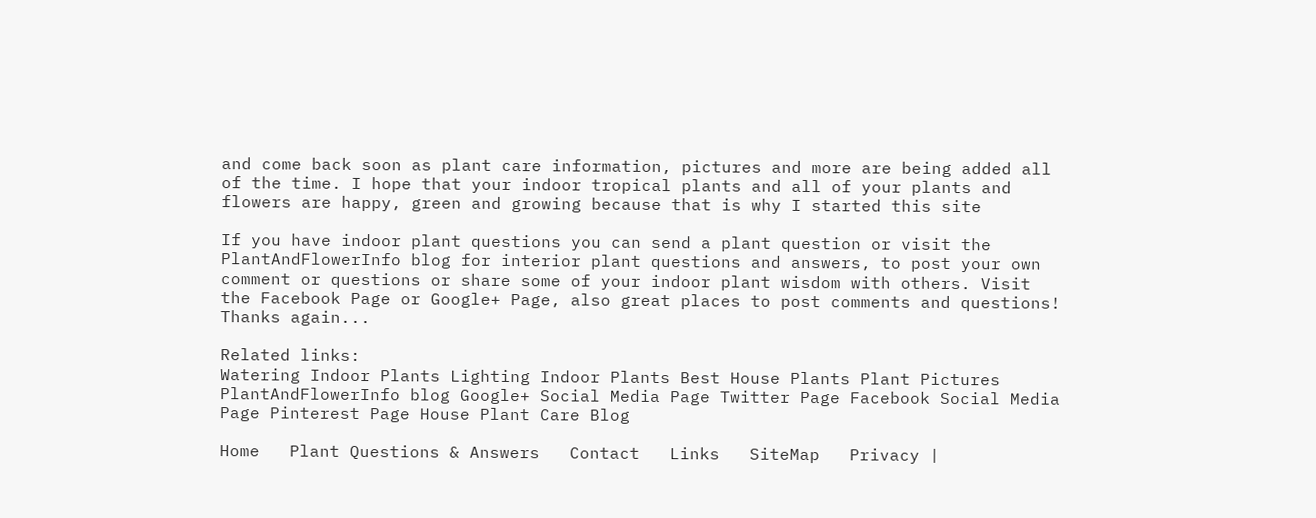and come back soon as plant care information, pictures and more are being added all of the time. I hope that your indoor tropical plants and all of your plants and flowers are happy, green and growing because that is why I started this site

If you have indoor plant questions you can send a plant question or visit the PlantAndFlowerInfo blog for interior plant questions and answers, to post your own comment or questions or share some of your indoor plant wisdom with others. Visit the Facebook Page or Google+ Page, also great places to post comments and questions! Thanks again...

Related links:
Watering Indoor Plants Lighting Indoor Plants Best House Plants Plant Pictures PlantAndFlowerInfo blog Google+ Social Media Page Twitter Page Facebook Social Media Page Pinterest Page House Plant Care Blog

Home   Plant Questions & Answers   Contact   Links   SiteMap   Privacy |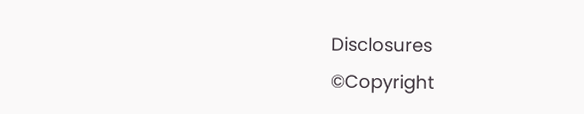Disclosures
©Copyright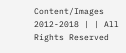Content/Images 2012-2018 | | All Rights Reserved